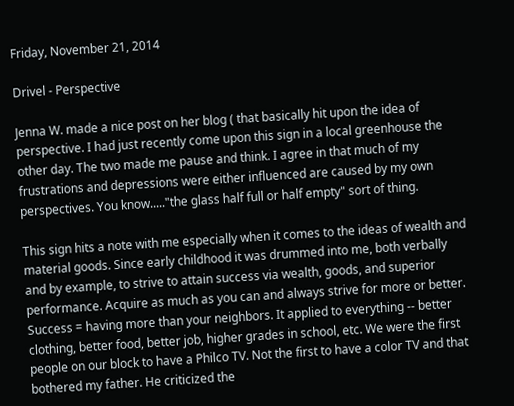Friday, November 21, 2014

Drivel - Perspective

Jenna W. made a nice post on her blog ( that basically hit upon the idea of perspective. I had just recently come upon this sign in a local greenhouse the other day. The two made me pause and think. I agree in that much of my frustrations and depressions were either influenced are caused by my own perspectives. You know....."the glass half full or half empty" sort of thing.

This sign hits a note with me especially when it comes to the ideas of wealth and material goods. Since early childhood it was drummed into me, both verbally and by example, to strive to attain success via wealth, goods, and superior performance. Acquire as much as you can and always strive for more or better. Success = having more than your neighbors. It applied to everything -- better clothing, better food, better job, higher grades in school, etc. We were the first people on our block to have a Philco TV. Not the first to have a color TV and that bothered my father. He criticized the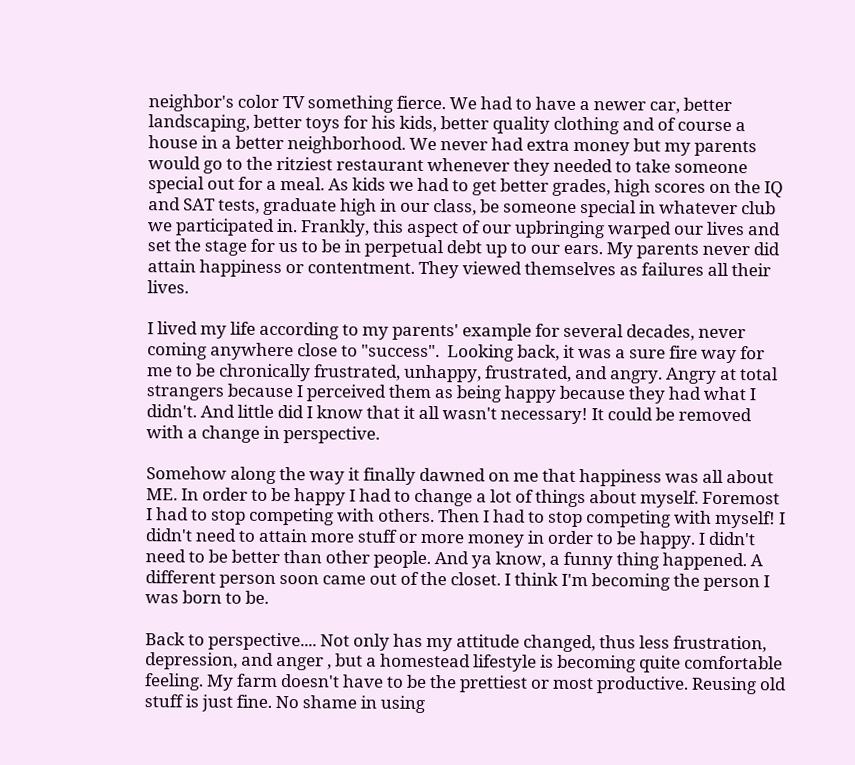neighbor's color TV something fierce. We had to have a newer car, better landscaping, better toys for his kids, better quality clothing and of course a house in a better neighborhood. We never had extra money but my parents would go to the ritziest restaurant whenever they needed to take someone special out for a meal. As kids we had to get better grades, high scores on the IQ and SAT tests, graduate high in our class, be someone special in whatever club we participated in. Frankly, this aspect of our upbringing warped our lives and set the stage for us to be in perpetual debt up to our ears. My parents never did attain happiness or contentment. They viewed themselves as failures all their lives.

I lived my life according to my parents' example for several decades, never coming anywhere close to "success".  Looking back, it was a sure fire way for me to be chronically frustrated, unhappy, frustrated, and angry. Angry at total strangers because I perceived them as being happy because they had what I didn't. And little did I know that it all wasn't necessary! It could be removed with a change in perspective.

Somehow along the way it finally dawned on me that happiness was all about ME. In order to be happy I had to change a lot of things about myself. Foremost I had to stop competing with others. Then I had to stop competing with myself! I didn't need to attain more stuff or more money in order to be happy. I didn't need to be better than other people. And ya know, a funny thing happened. A different person soon came out of the closet. I think I'm becoming the person I was born to be.

Back to perspective.... Not only has my attitude changed, thus less frustration, depression, and anger , but a homestead lifestyle is becoming quite comfortable feeling. My farm doesn't have to be the prettiest or most productive. Reusing old stuff is just fine. No shame in using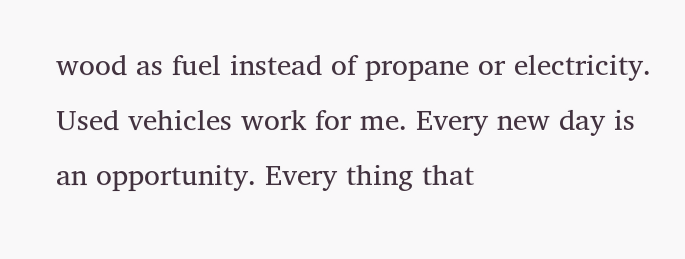wood as fuel instead of propane or electricity. Used vehicles work for me. Every new day is an opportunity. Every thing that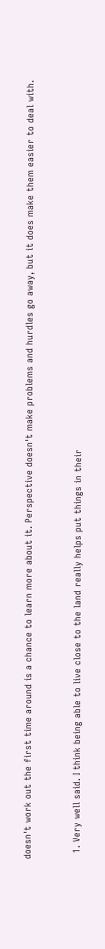doesn't work out the first time around is a chance to learn more about it. Perspective doesn't make problems and hurdles go away, but it does make them easier to deal with.


  1. Very well said. I think being able to live close to the land really helps put things in their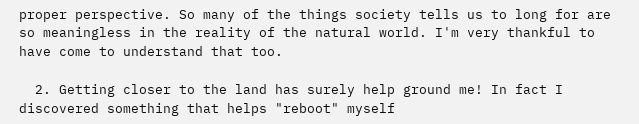proper perspective. So many of the things society tells us to long for are so meaningless in the reality of the natural world. I'm very thankful to have come to understand that too.

  2. Getting closer to the land has surely help ground me! In fact I discovered something that helps "reboot" myself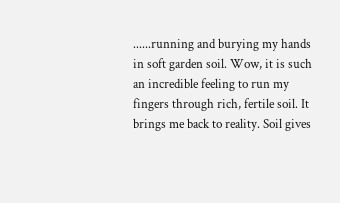......running and burying my hands in soft garden soil. Wow, it is such an incredible feeling to run my fingers through rich, fertile soil. It brings me back to reality. Soil gives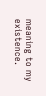meaning to my existence.